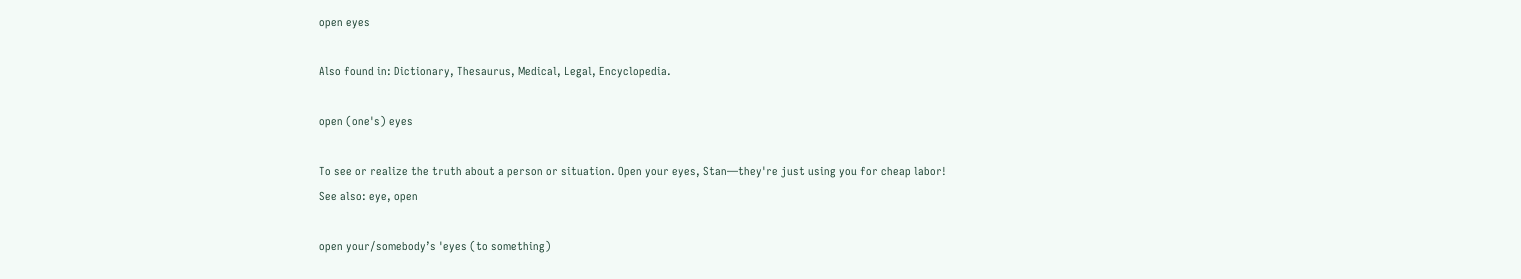open eyes

Also found in: Dictionary, Thesaurus, Medical, Legal, Encyclopedia.

open (one's) eyes

To see or realize the truth about a person or situation. Open your eyes, Stan—they're just using you for cheap labor!
See also: eye, open

open your/somebody’s ˈeyes (to something)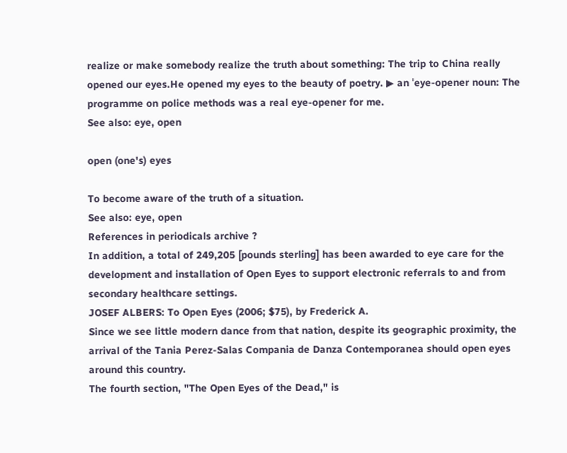realize or make somebody realize the truth about something: The trip to China really opened our eyes.He opened my eyes to the beauty of poetry. ▶ an ˈeye-opener noun: The programme on police methods was a real eye-opener for me.
See also: eye, open

open (one's) eyes

To become aware of the truth of a situation.
See also: eye, open
References in periodicals archive ?
In addition, a total of 249,205 [pounds sterling] has been awarded to eye care for the development and installation of Open Eyes to support electronic referrals to and from secondary healthcare settings.
JOSEF ALBERS: To Open Eyes (2006; $75), by Frederick A.
Since we see little modern dance from that nation, despite its geographic proximity, the arrival of the Tania Perez-Salas Compania de Danza Contemporanea should open eyes around this country.
The fourth section, "The Open Eyes of the Dead," is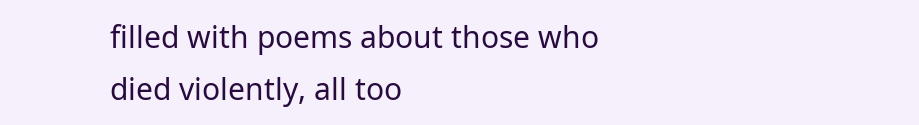filled with poems about those who died violently, all too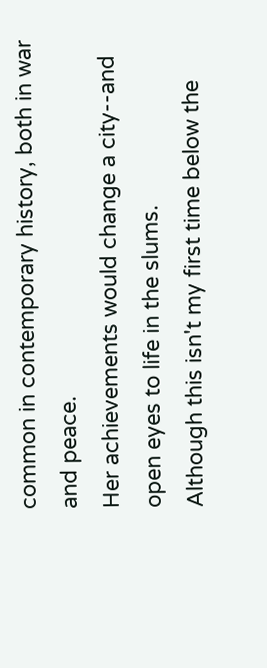common in contemporary history, both in war and peace.
Her achievements would change a city--and open eyes to life in the slums.
Although this isn't my first time below the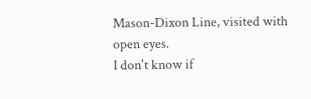Mason-Dixon Line, visited with open eyes.
I don't know if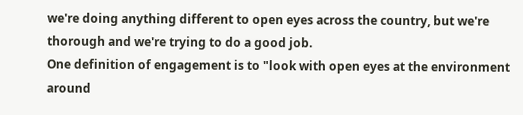we're doing anything different to open eyes across the country, but we're thorough and we're trying to do a good job.
One definition of engagement is to "look with open eyes at the environment around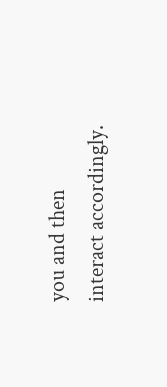you and then interact accordingly.